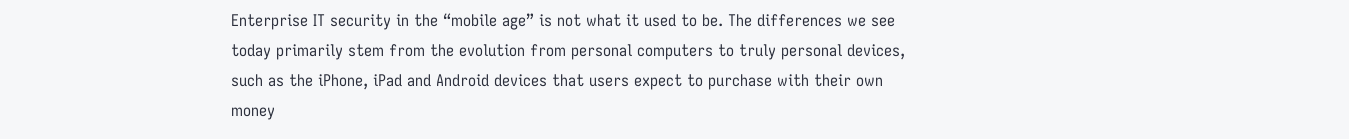Enterprise IT security in the “mobile age” is not what it used to be. The differences we see today primarily stem from the evolution from personal computers to truly personal devices, such as the iPhone, iPad and Android devices that users expect to purchase with their own money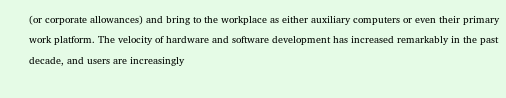(or corporate allowances) and bring to the workplace as either auxiliary computers or even their primary work platform. The velocity of hardware and software development has increased remarkably in the past decade, and users are increasingly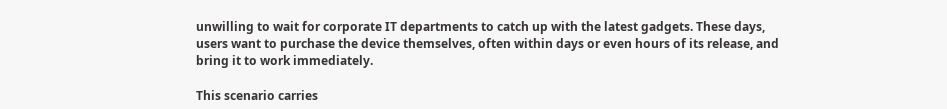unwilling to wait for corporate IT departments to catch up with the latest gadgets. These days, users want to purchase the device themselves, often within days or even hours of its release, and bring it to work immediately.

This scenario carries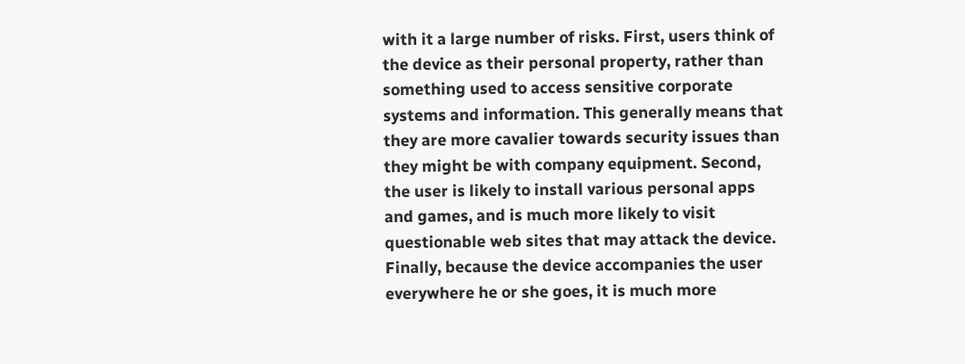with it a large number of risks. First, users think of the device as their personal property, rather than something used to access sensitive corporate systems and information. This generally means that they are more cavalier towards security issues than they might be with company equipment. Second, the user is likely to install various personal apps and games, and is much more likely to visit questionable web sites that may attack the device. Finally, because the device accompanies the user everywhere he or she goes, it is much more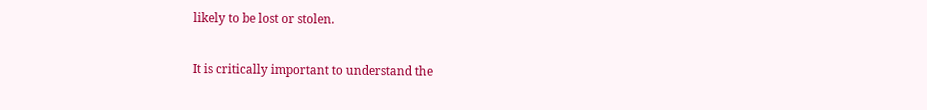likely to be lost or stolen.

It is critically important to understand the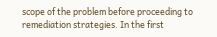scope of the problem before proceeding to remediation strategies. In the first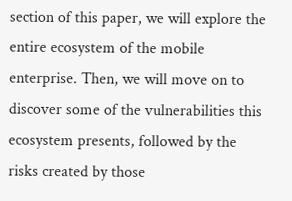section of this paper, we will explore the entire ecosystem of the mobile enterprise. Then, we will move on to discover some of the vulnerabilities this ecosystem presents, followed by the risks created by those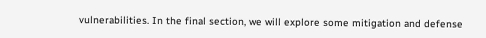vulnerabilities. In the final section, we will explore some mitigation and defense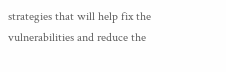strategies that will help fix the vulnerabilities and reduce the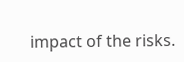impact of the risks.